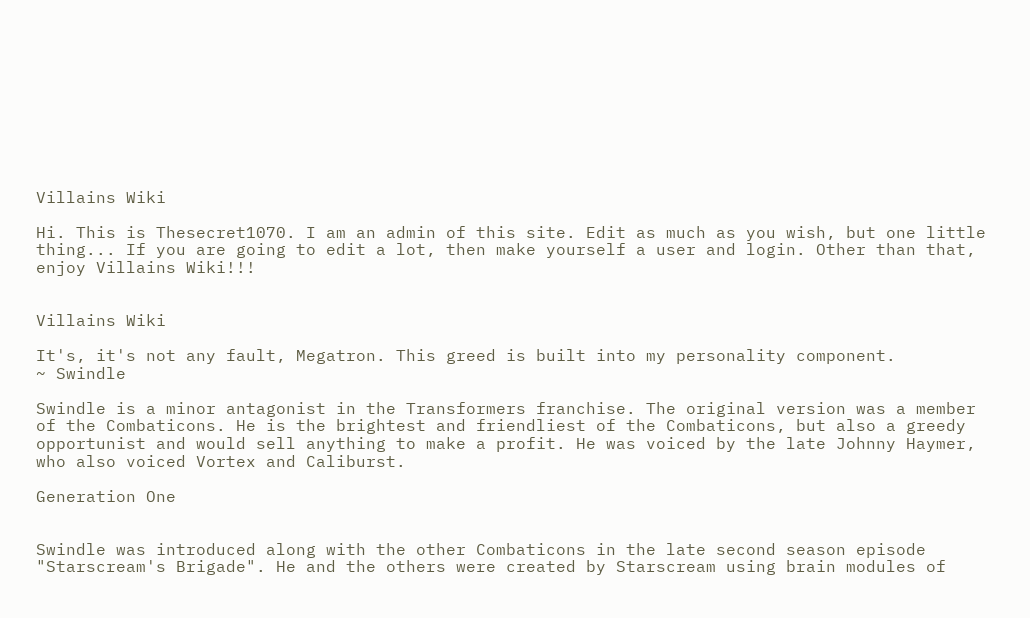Villains Wiki

Hi. This is Thesecret1070. I am an admin of this site. Edit as much as you wish, but one little thing... If you are going to edit a lot, then make yourself a user and login. Other than that, enjoy Villains Wiki!!!


Villains Wiki

It's, it's not any fault, Megatron. This greed is built into my personality component.
~ Swindle

Swindle is a minor antagonist in the Transformers franchise. The original version was a member of the Combaticons. He is the brightest and friendliest of the Combaticons, but also a greedy opportunist and would sell anything to make a profit. He was voiced by the late Johnny Haymer, who also voiced Vortex and Caliburst.

Generation One


Swindle was introduced along with the other Combaticons in the late second season episode "Starscream's Brigade". He and the others were created by Starscream using brain modules of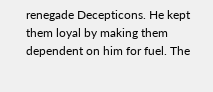renegade Decepticons. He kept them loyal by making them dependent on him for fuel. The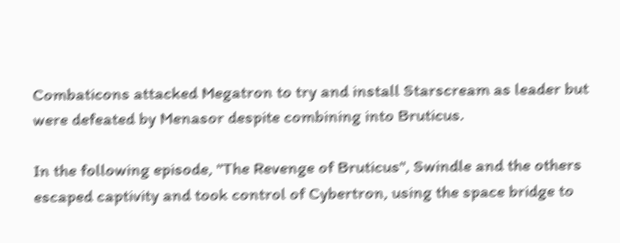Combaticons attacked Megatron to try and install Starscream as leader but were defeated by Menasor despite combining into Bruticus.

In the following episode, "The Revenge of Bruticus", Swindle and the others escaped captivity and took control of Cybertron, using the space bridge to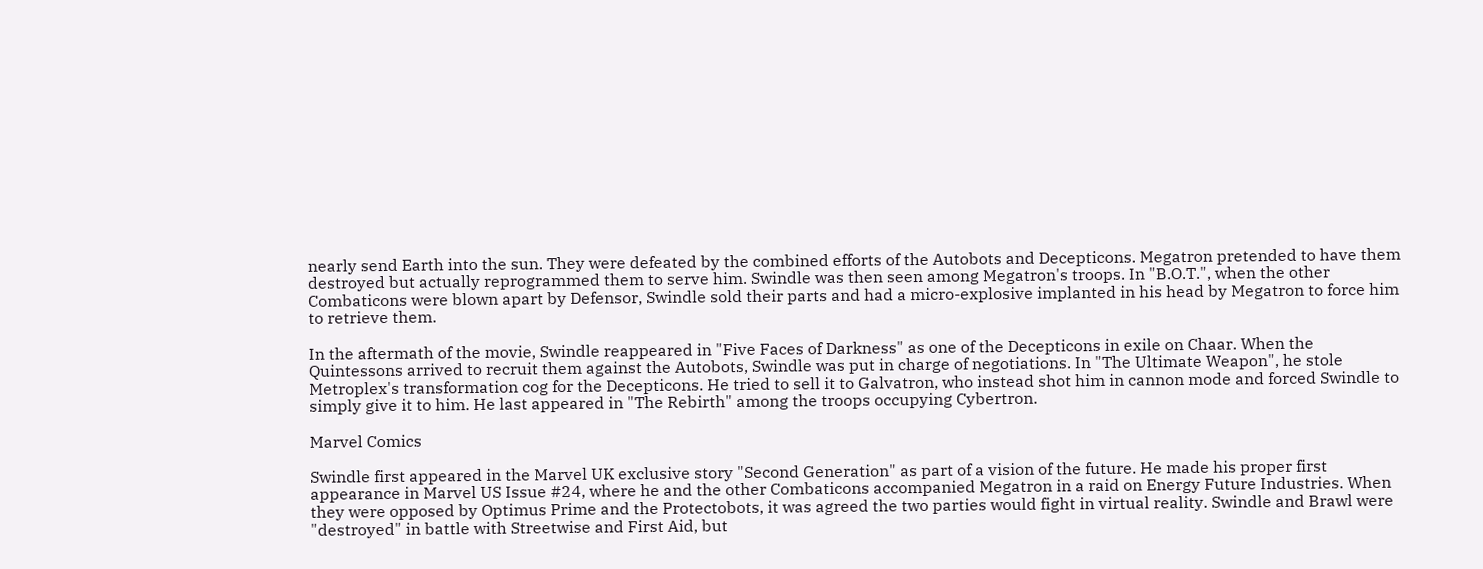nearly send Earth into the sun. They were defeated by the combined efforts of the Autobots and Decepticons. Megatron pretended to have them destroyed but actually reprogrammed them to serve him. Swindle was then seen among Megatron's troops. In "B.O.T.", when the other Combaticons were blown apart by Defensor, Swindle sold their parts and had a micro-explosive implanted in his head by Megatron to force him to retrieve them.

In the aftermath of the movie, Swindle reappeared in "Five Faces of Darkness" as one of the Decepticons in exile on Chaar. When the Quintessons arrived to recruit them against the Autobots, Swindle was put in charge of negotiations. In "The Ultimate Weapon", he stole Metroplex's transformation cog for the Decepticons. He tried to sell it to Galvatron, who instead shot him in cannon mode and forced Swindle to simply give it to him. He last appeared in "The Rebirth" among the troops occupying Cybertron.

Marvel Comics

Swindle first appeared in the Marvel UK exclusive story "Second Generation" as part of a vision of the future. He made his proper first appearance in Marvel US Issue #24, where he and the other Combaticons accompanied Megatron in a raid on Energy Future Industries. When they were opposed by Optimus Prime and the Protectobots, it was agreed the two parties would fight in virtual reality. Swindle and Brawl were "destroyed" in battle with Streetwise and First Aid, but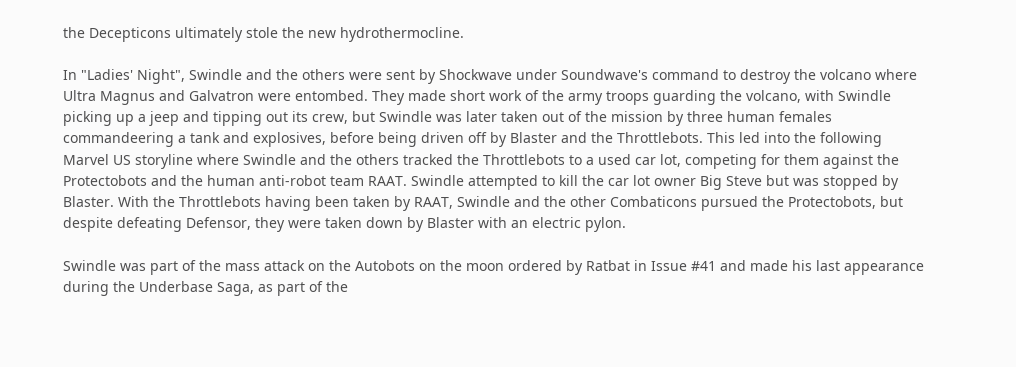the Decepticons ultimately stole the new hydrothermocline.

In "Ladies' Night", Swindle and the others were sent by Shockwave under Soundwave's command to destroy the volcano where Ultra Magnus and Galvatron were entombed. They made short work of the army troops guarding the volcano, with Swindle picking up a jeep and tipping out its crew, but Swindle was later taken out of the mission by three human females commandeering a tank and explosives, before being driven off by Blaster and the Throttlebots. This led into the following Marvel US storyline where Swindle and the others tracked the Throttlebots to a used car lot, competing for them against the Protectobots and the human anti-robot team RAAT. Swindle attempted to kill the car lot owner Big Steve but was stopped by Blaster. With the Throttlebots having been taken by RAAT, Swindle and the other Combaticons pursued the Protectobots, but despite defeating Defensor, they were taken down by Blaster with an electric pylon.

Swindle was part of the mass attack on the Autobots on the moon ordered by Ratbat in Issue #41 and made his last appearance during the Underbase Saga, as part of the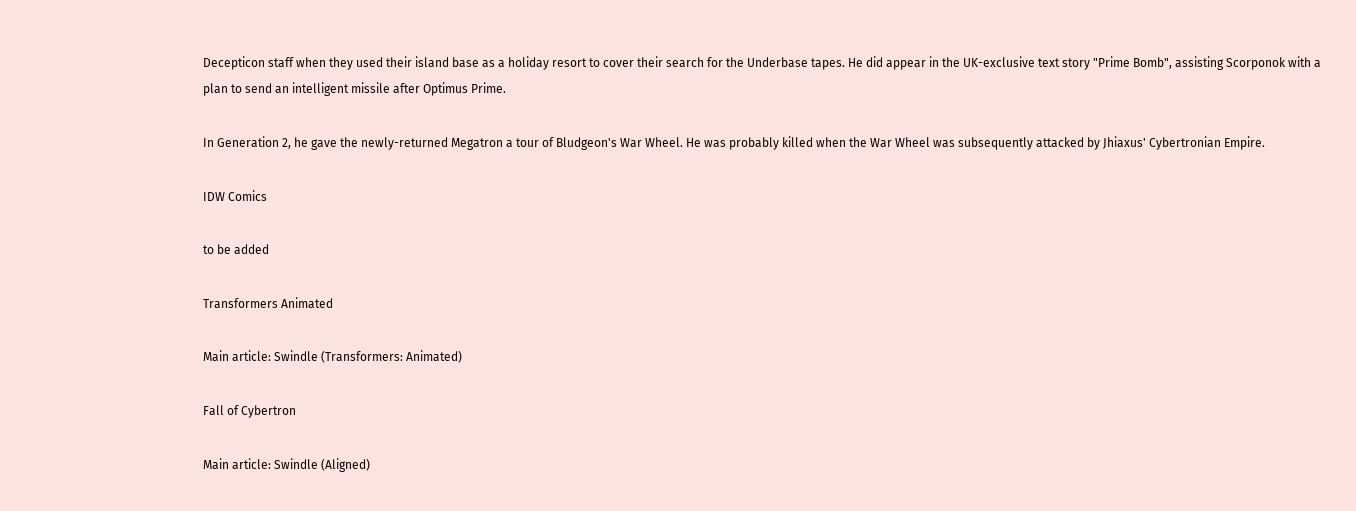Decepticon staff when they used their island base as a holiday resort to cover their search for the Underbase tapes. He did appear in the UK-exclusive text story "Prime Bomb", assisting Scorponok with a plan to send an intelligent missile after Optimus Prime.

In Generation 2, he gave the newly-returned Megatron a tour of Bludgeon's War Wheel. He was probably killed when the War Wheel was subsequently attacked by Jhiaxus' Cybertronian Empire.

IDW Comics

to be added

Transformers Animated

Main article: Swindle (Transformers: Animated)

Fall of Cybertron

Main article: Swindle (Aligned)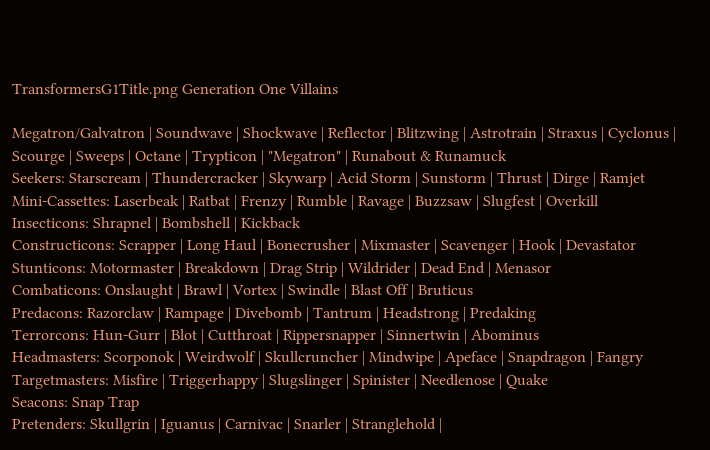TransformersG1Title.png Generation One Villains

Megatron/Galvatron | Soundwave | Shockwave | Reflector | Blitzwing | Astrotrain | Straxus | Cyclonus | Scourge | Sweeps | Octane | Trypticon | "Megatron" | Runabout & Runamuck
Seekers: Starscream | Thundercracker | Skywarp | Acid Storm | Sunstorm | Thrust | Dirge | Ramjet
Mini-Cassettes: Laserbeak | Ratbat | Frenzy | Rumble | Ravage | Buzzsaw | Slugfest | Overkill
Insecticons: Shrapnel | Bombshell | Kickback
Constructicons: Scrapper | Long Haul | Bonecrusher | Mixmaster | Scavenger | Hook | Devastator
Stunticons: Motormaster | Breakdown | Drag Strip | Wildrider | Dead End | Menasor
Combaticons: Onslaught | Brawl | Vortex | Swindle | Blast Off | Bruticus
Predacons: Razorclaw | Rampage | Divebomb | Tantrum | Headstrong | Predaking
Terrorcons: Hun-Gurr | Blot | Cutthroat | Rippersnapper | Sinnertwin | Abominus
Headmasters: Scorponok | Weirdwolf | Skullcruncher | Mindwipe | Apeface | Snapdragon | Fangry
Targetmasters: Misfire | Triggerhappy | Slugslinger | Spinister | Needlenose | Quake
Seacons: Snap Trap
Pretenders: Skullgrin | Iguanus | Carnivac | Snarler | Stranglehold |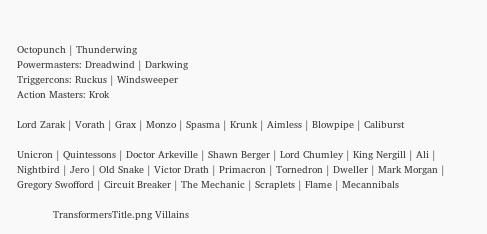Octopunch | Thunderwing
Powermasters: Dreadwind | Darkwing
Triggercons: Ruckus | Windsweeper
Action Masters: Krok

Lord Zarak | Vorath | Grax | Monzo | Spasma | Krunk | Aimless | Blowpipe | Caliburst

Unicron | Quintessons | Doctor Arkeville | Shawn Berger | Lord Chumley | King Nergill | Ali | Nightbird | Jero | Old Snake | Victor Drath | Primacron | Tornedron | Dweller | Mark Morgan | Gregory Swofford | Circuit Breaker | The Mechanic | Scraplets | Flame | Mecannibals

            TransformersTitle.png Villains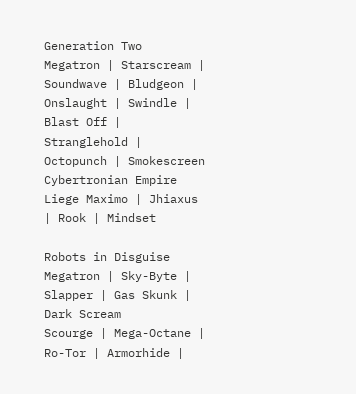Generation Two
Megatron | Starscream | Soundwave | Bludgeon | Onslaught | Swindle | Blast Off | Stranglehold | Octopunch | Smokescreen
Cybertronian Empire
Liege Maximo | Jhiaxus | Rook | Mindset

Robots in Disguise
Megatron | Sky-Byte | Slapper | Gas Skunk | Dark Scream
Scourge | Mega-Octane | Ro-Tor | Armorhide |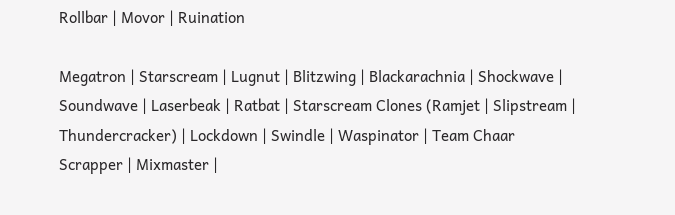Rollbar | Movor | Ruination

Megatron | Starscream | Lugnut | Blitzwing | Blackarachnia | Shockwave | Soundwave | Laserbeak | Ratbat | Starscream Clones (Ramjet | Slipstream | Thundercracker) | Lockdown | Swindle | Waspinator | Team Chaar
Scrapper | Mixmaster |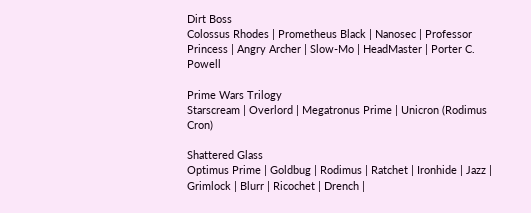Dirt Boss
Colossus Rhodes | Prometheus Black | Nanosec | Professor Princess | Angry Archer | Slow-Mo | HeadMaster | Porter C. Powell

Prime Wars Trilogy
Starscream | Overlord | Megatronus Prime | Unicron (Rodimus Cron)

Shattered Glass
Optimus Prime | Goldbug | Rodimus | Ratchet | Ironhide | Jazz | Grimlock | Blurr | Ricochet | Drench |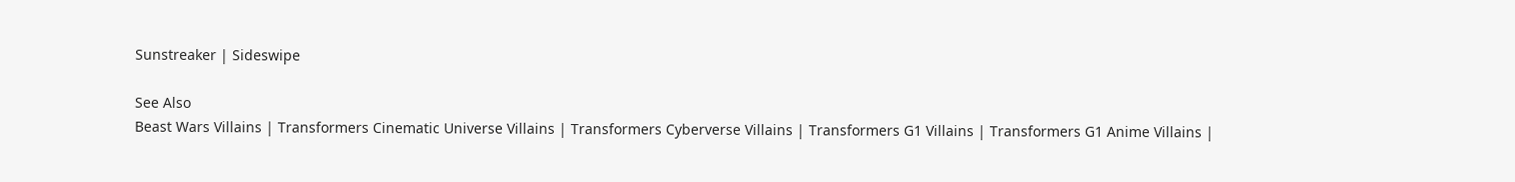Sunstreaker | Sideswipe

See Also
Beast Wars Villains | Transformers Cinematic Universe Villains | Transformers Cyberverse Villains | Transformers G1 Villains | Transformers G1 Anime Villains |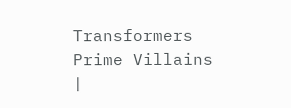Transformers Prime Villains |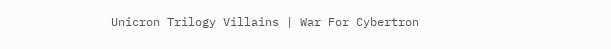Unicron Trilogy Villains | War For Cybertron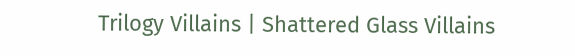Trilogy Villains | Shattered Glass Villains